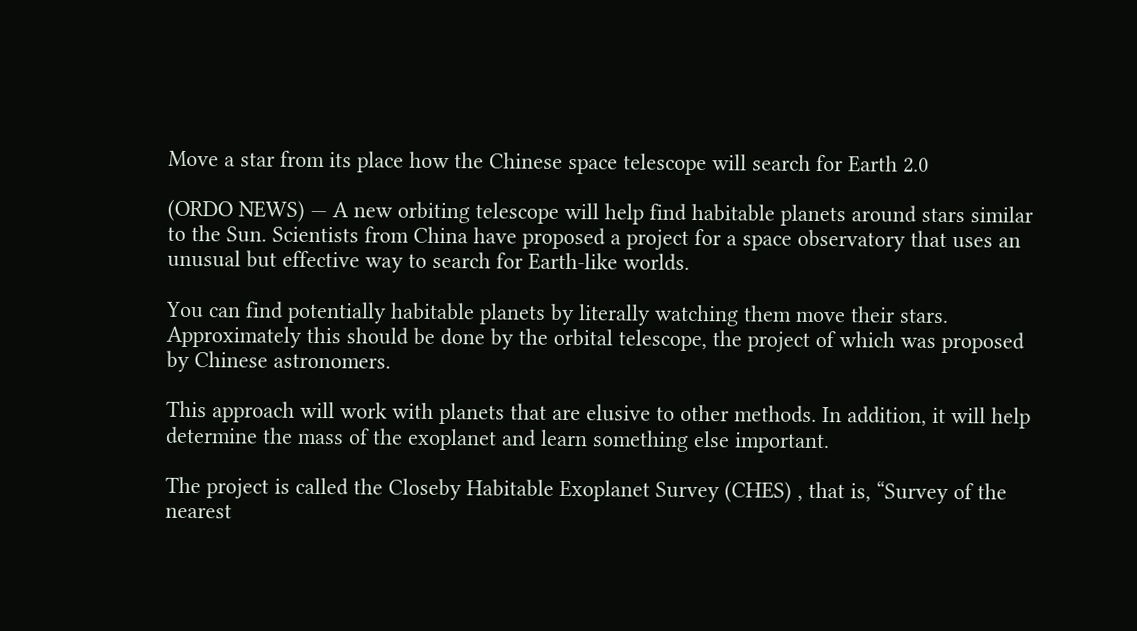Move a star from its place how the Chinese space telescope will search for Earth 2.0

(ORDO NEWS) — A new orbiting telescope will help find habitable planets around stars similar to the Sun. Scientists from China have proposed a project for a space observatory that uses an unusual but effective way to search for Earth-like worlds.

You can find potentially habitable planets by literally watching them move their stars. Approximately this should be done by the orbital telescope, the project of which was proposed by Chinese astronomers.

This approach will work with planets that are elusive to other methods. In addition, it will help determine the mass of the exoplanet and learn something else important.

The project is called the Closeby Habitable Exoplanet Survey (CHES) , that is, “Survey of the nearest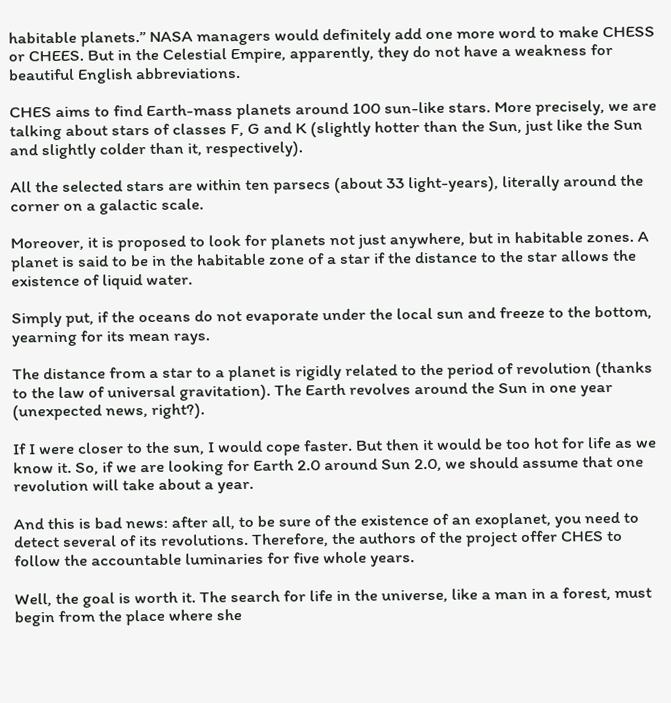habitable planets.” NASA managers would definitely add one more word to make CHESS or CHEES. But in the Celestial Empire, apparently, they do not have a weakness for beautiful English abbreviations.

CHES aims to find Earth-mass planets around 100 sun-like stars. More precisely, we are talking about stars of classes F, G and K (slightly hotter than the Sun, just like the Sun and slightly colder than it, respectively).

All the selected stars are within ten parsecs (about 33 light-years), literally around the corner on a galactic scale.

Moreover, it is proposed to look for planets not just anywhere, but in habitable zones. A planet is said to be in the habitable zone of a star if the distance to the star allows the existence of liquid water.

Simply put, if the oceans do not evaporate under the local sun and freeze to the bottom, yearning for its mean rays.

The distance from a star to a planet is rigidly related to the period of revolution (thanks to the law of universal gravitation). The Earth revolves around the Sun in one year (unexpected news, right?).

If I were closer to the sun, I would cope faster. But then it would be too hot for life as we know it. So, if we are looking for Earth 2.0 around Sun 2.0, we should assume that one revolution will take about a year.

And this is bad news: after all, to be sure of the existence of an exoplanet, you need to detect several of its revolutions. Therefore, the authors of the project offer CHES to follow the accountable luminaries for five whole years.

Well, the goal is worth it. The search for life in the universe, like a man in a forest, must begin from the place where she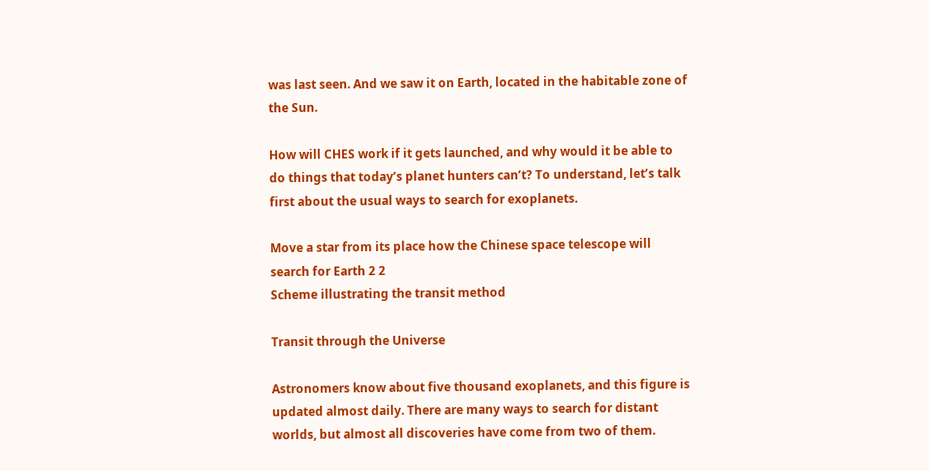was last seen. And we saw it on Earth, located in the habitable zone of the Sun.

How will CHES work if it gets launched, and why would it be able to do things that today’s planet hunters can’t? To understand, let’s talk first about the usual ways to search for exoplanets.

Move a star from its place how the Chinese space telescope will search for Earth 2 2
Scheme illustrating the transit method

Transit through the Universe

Astronomers know about five thousand exoplanets, and this figure is updated almost daily. There are many ways to search for distant worlds, but almost all discoveries have come from two of them.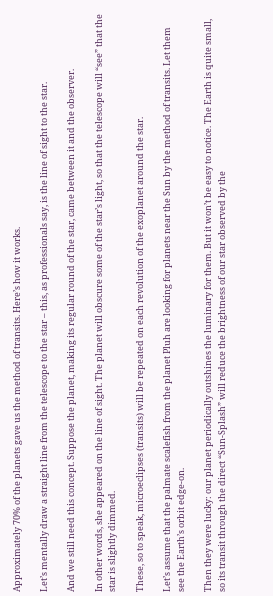Approximately 70% of the planets gave us the method of transits. Here’s how it works.

Let’s mentally draw a straight line from the telescope to the star – this, as professionals say, is the line of sight to the star.

And we still need this concept. Suppose the planet, making its regular round of the star, came between it and the observer.

In other words, she appeared on the line of sight. The planet will obscure some of the star’s light, so that the telescope will “see” that the star is slightly dimmed.

These, so to speak, microeclipses (transits) will be repeated on each revolution of the exoplanet around the star.

Let’s assume that the palmate scalefish from the planet Pluh are looking for planets near the Sun by the method of transits. Let them see the Earth’s orbit edge-on.

Then they were lucky: our planet periodically outshines the luminary for them. But it won’t be easy to notice. The Earth is quite small, so its transit through the direct “Sun-Splash” will reduce the brightness of our star observed by the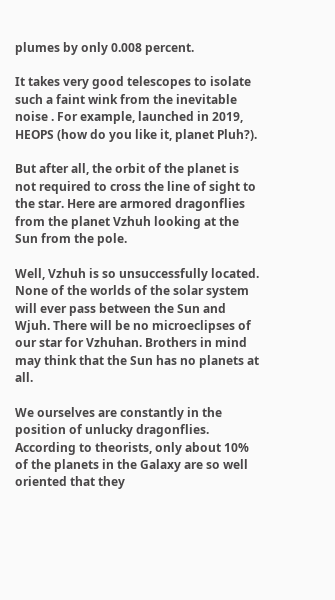plumes by only 0.008 percent.

It takes very good telescopes to isolate such a faint wink from the inevitable noise . For example, launched in 2019, HEOPS (how do you like it, planet Pluh?).

But after all, the orbit of the planet is not required to cross the line of sight to the star. Here are armored dragonflies from the planet Vzhuh looking at the Sun from the pole.

Well, Vzhuh is so unsuccessfully located. None of the worlds of the solar system will ever pass between the Sun and Wjuh. There will be no microeclipses of our star for Vzhuhan. Brothers in mind may think that the Sun has no planets at all.

We ourselves are constantly in the position of unlucky dragonflies. According to theorists, only about 10% of the planets in the Galaxy are so well oriented that they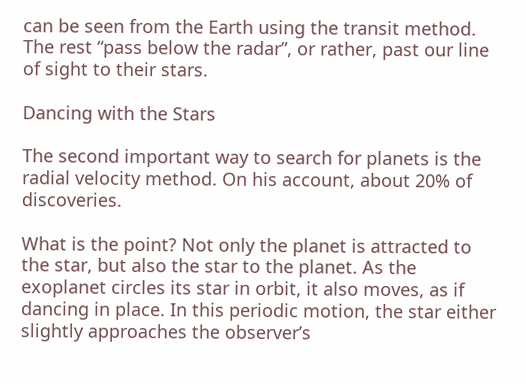can be seen from the Earth using the transit method. The rest “pass below the radar”, or rather, past our line of sight to their stars.

Dancing with the Stars

The second important way to search for planets is the radial velocity method. On his account, about 20% of discoveries.

What is the point? Not only the planet is attracted to the star, but also the star to the planet. As the exoplanet circles its star in orbit, it also moves, as if dancing in place. In this periodic motion, the star either slightly approaches the observer’s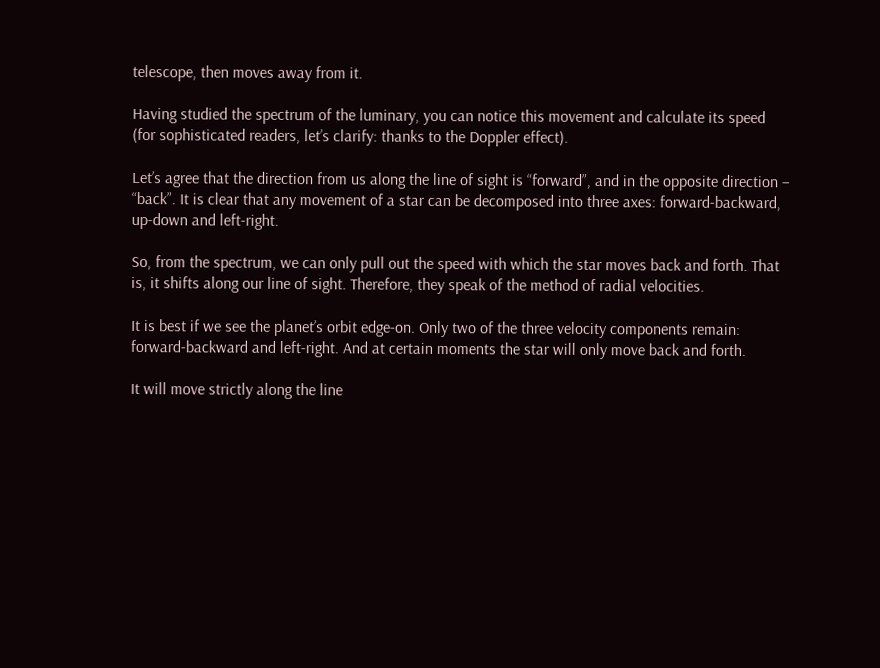telescope, then moves away from it.

Having studied the spectrum of the luminary, you can notice this movement and calculate its speed (for sophisticated readers, let’s clarify: thanks to the Doppler effect).

Let’s agree that the direction from us along the line of sight is “forward”, and in the opposite direction – “back”. It is clear that any movement of a star can be decomposed into three axes: forward-backward, up-down and left-right.

So, from the spectrum, we can only pull out the speed with which the star moves back and forth. That is, it shifts along our line of sight. Therefore, they speak of the method of radial velocities.

It is best if we see the planet’s orbit edge-on. Only two of the three velocity components remain: forward-backward and left-right. And at certain moments the star will only move back and forth.

It will move strictly along the line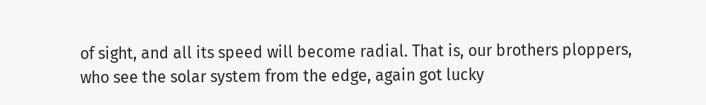of sight, and all its speed will become radial. That is, our brothers ploppers, who see the solar system from the edge, again got lucky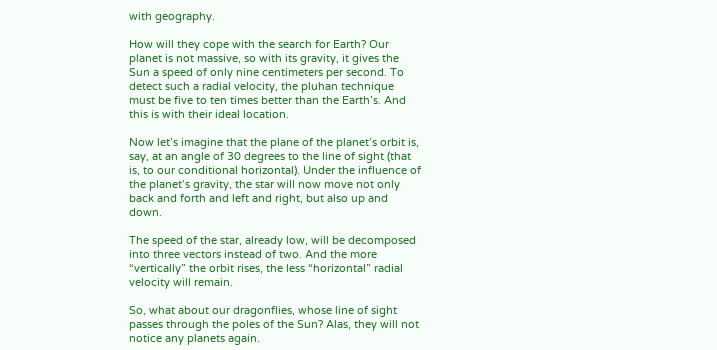with geography.

How will they cope with the search for Earth? Our planet is not massive, so with its gravity, it gives the Sun a speed of only nine centimeters per second. To detect such a radial velocity, the pluhan technique must be five to ten times better than the Earth’s. And this is with their ideal location.

Now let’s imagine that the plane of the planet’s orbit is, say, at an angle of 30 degrees to the line of sight (that is, to our conditional horizontal). Under the influence of the planet’s gravity, the star will now move not only back and forth and left and right, but also up and down.

The speed of the star, already low, will be decomposed into three vectors instead of two. And the more “vertically” the orbit rises, the less “horizontal” radial velocity will remain.

So, what about our dragonflies, whose line of sight passes through the poles of the Sun? Alas, they will not notice any planets again.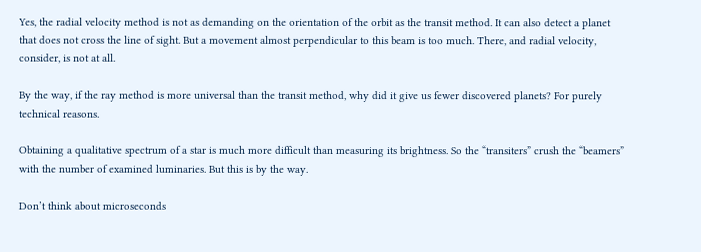Yes, the radial velocity method is not as demanding on the orientation of the orbit as the transit method. It can also detect a planet that does not cross the line of sight. But a movement almost perpendicular to this beam is too much. There, and radial velocity, consider, is not at all.

By the way, if the ray method is more universal than the transit method, why did it give us fewer discovered planets? For purely technical reasons.

Obtaining a qualitative spectrum of a star is much more difficult than measuring its brightness. So the “transiters” crush the “beamers” with the number of examined luminaries. But this is by the way.

Don’t think about microseconds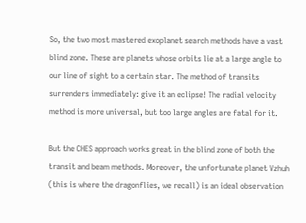So, the two most mastered exoplanet search methods have a vast blind zone. These are planets whose orbits lie at a large angle to our line of sight to a certain star. The method of transits surrenders immediately: give it an eclipse! The radial velocity method is more universal, but too large angles are fatal for it.

But the CHES approach works great in the blind zone of both the transit and beam methods. Moreover, the unfortunate planet Vzhuh (this is where the dragonflies, we recall) is an ideal observation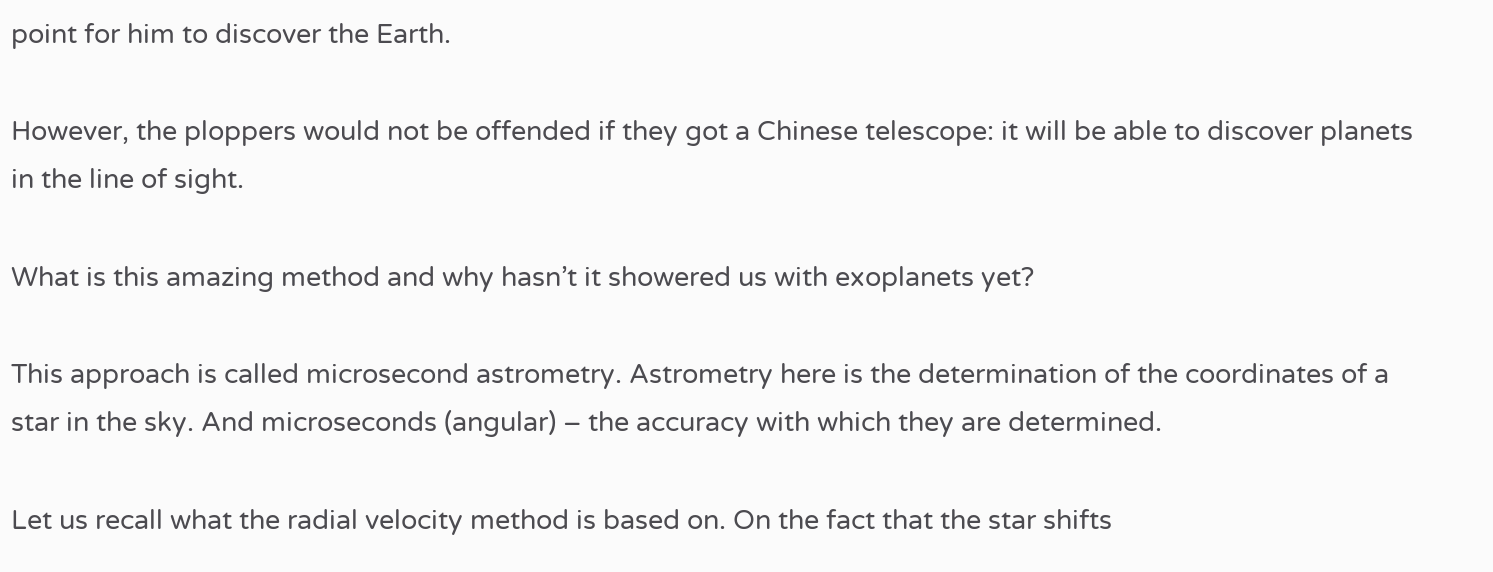point for him to discover the Earth.

However, the ploppers would not be offended if they got a Chinese telescope: it will be able to discover planets in the line of sight.

What is this amazing method and why hasn’t it showered us with exoplanets yet?

This approach is called microsecond astrometry. Astrometry here is the determination of the coordinates of a star in the sky. And microseconds (angular) – the accuracy with which they are determined.

Let us recall what the radial velocity method is based on. On the fact that the star shifts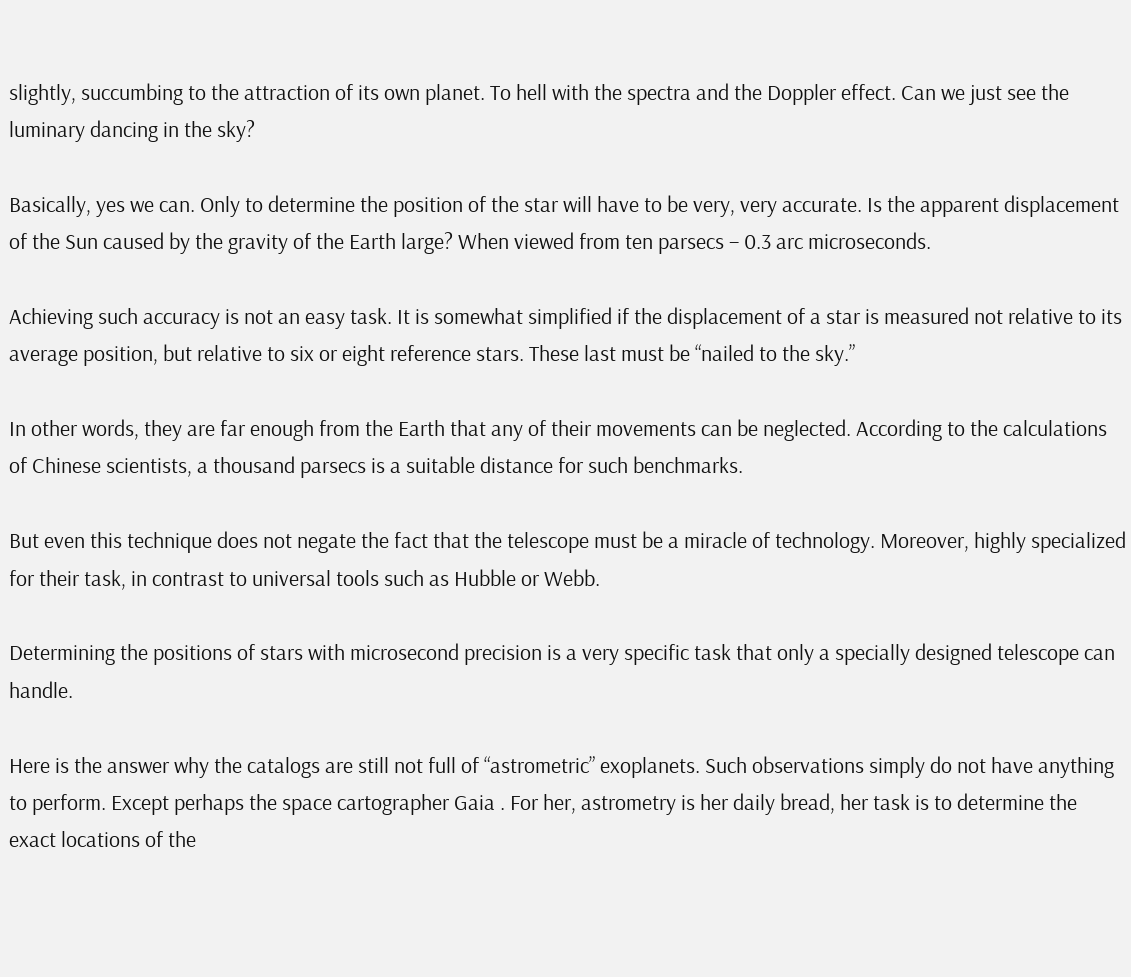slightly, succumbing to the attraction of its own planet. To hell with the spectra and the Doppler effect. Can we just see the luminary dancing in the sky?

Basically, yes we can. Only to determine the position of the star will have to be very, very accurate. Is the apparent displacement of the Sun caused by the gravity of the Earth large? When viewed from ten parsecs – 0.3 arc microseconds.

Achieving such accuracy is not an easy task. It is somewhat simplified if the displacement of a star is measured not relative to its average position, but relative to six or eight reference stars. These last must be “nailed to the sky.”

In other words, they are far enough from the Earth that any of their movements can be neglected. According to the calculations of Chinese scientists, a thousand parsecs is a suitable distance for such benchmarks.

But even this technique does not negate the fact that the telescope must be a miracle of technology. Moreover, highly specialized for their task, in contrast to universal tools such as Hubble or Webb.

Determining the positions of stars with microsecond precision is a very specific task that only a specially designed telescope can handle.

Here is the answer why the catalogs are still not full of “astrometric” exoplanets. Such observations simply do not have anything to perform. Except perhaps the space cartographer Gaia . For her, astrometry is her daily bread, her task is to determine the exact locations of the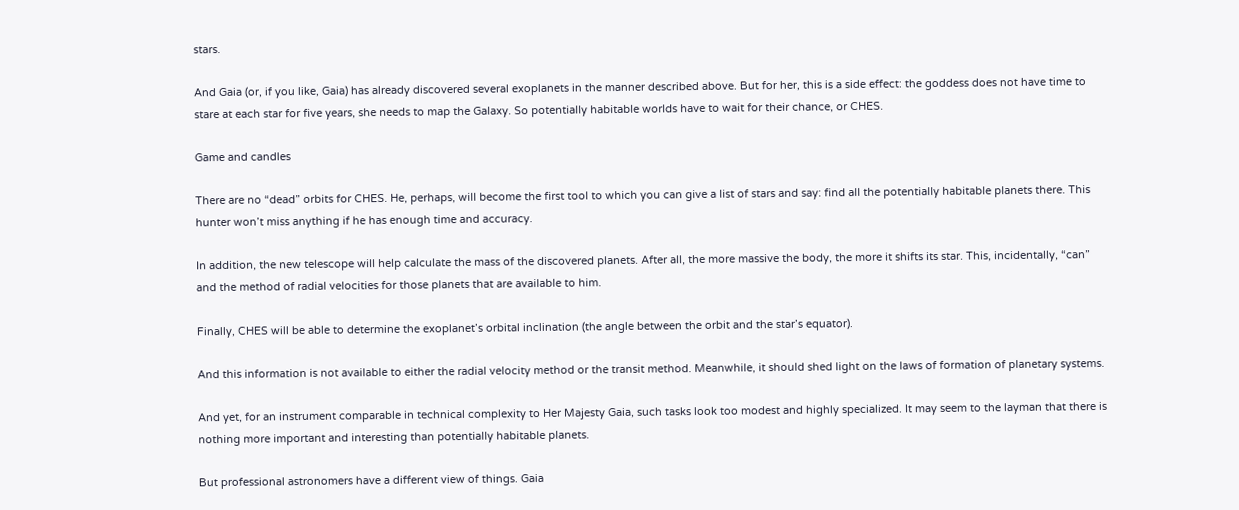stars.

And Gaia (or, if you like, Gaia) has already discovered several exoplanets in the manner described above. But for her, this is a side effect: the goddess does not have time to stare at each star for five years, she needs to map the Galaxy. So potentially habitable worlds have to wait for their chance, or CHES.

Game and candles

There are no “dead” orbits for CHES. He, perhaps, will become the first tool to which you can give a list of stars and say: find all the potentially habitable planets there. This hunter won’t miss anything if he has enough time and accuracy.

In addition, the new telescope will help calculate the mass of the discovered planets. After all, the more massive the body, the more it shifts its star. This, incidentally, “can” and the method of radial velocities for those planets that are available to him.

Finally, CHES will be able to determine the exoplanet’s orbital inclination (the angle between the orbit and the star’s equator).

And this information is not available to either the radial velocity method or the transit method. Meanwhile, it should shed light on the laws of formation of planetary systems.

And yet, for an instrument comparable in technical complexity to Her Majesty Gaia, such tasks look too modest and highly specialized. It may seem to the layman that there is nothing more important and interesting than potentially habitable planets.

But professional astronomers have a different view of things. Gaia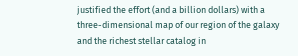justified the effort (and a billion dollars) with a three-dimensional map of our region of the galaxy and the richest stellar catalog in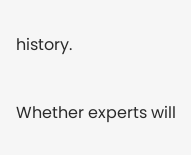history.

Whether experts will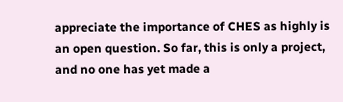appreciate the importance of CHES as highly is an open question. So far, this is only a project, and no one has yet made a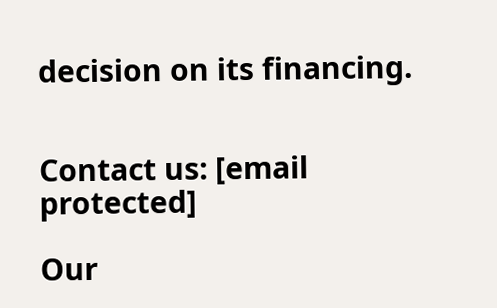decision on its financing.


Contact us: [email protected]

Our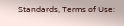Standards, Terms of Use: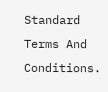Standard Terms And Conditions.